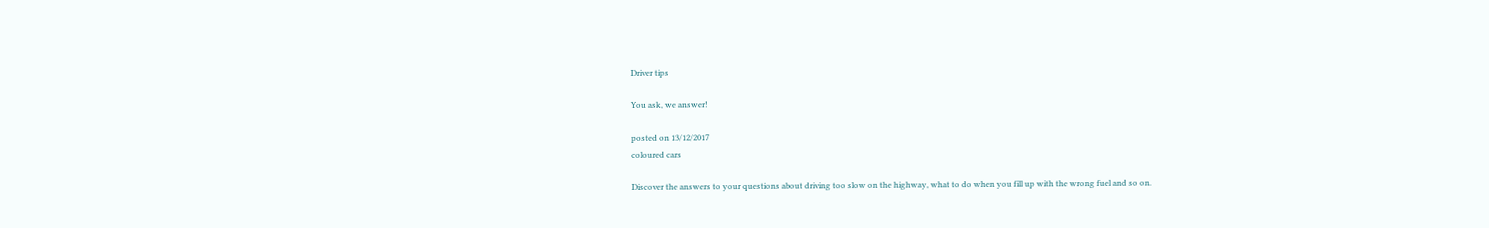Driver tips

You ask, we answer!

posted on 13/12/2017
coloured cars

Discover the answers to your questions about driving too slow on the highway, what to do when you fill up with the wrong fuel and so on.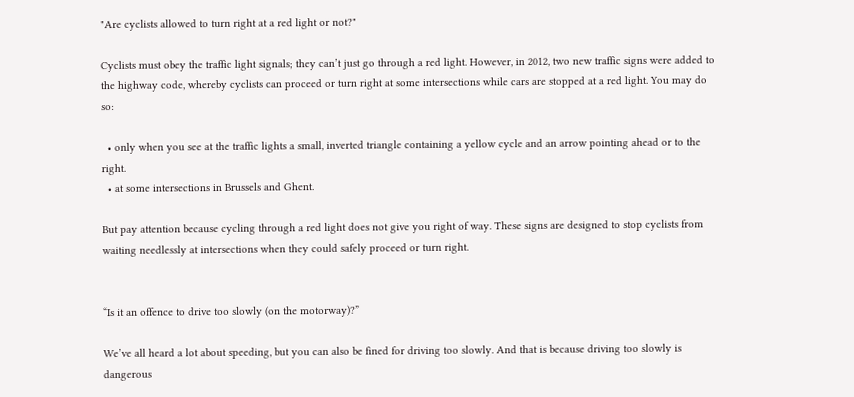"Are cyclists allowed to turn right at a red light or not?"

Cyclists must obey the traffic light signals; they can’t just go through a red light. However, in 2012, two new traffic signs were added to the highway code, whereby cyclists can proceed or turn right at some intersections while cars are stopped at a red light. You may do so:

  • only when you see at the traffic lights a small, inverted triangle containing a yellow cycle and an arrow pointing ahead or to the right.
  • at some intersections in Brussels and Ghent.

But pay attention because cycling through a red light does not give you right of way. These signs are designed to stop cyclists from waiting needlessly at intersections when they could safely proceed or turn right.


“Is it an offence to drive too slowly (on the motorway)?”

We’ve all heard a lot about speeding, but you can also be fined for driving too slowly. And that is because driving too slowly is dangerous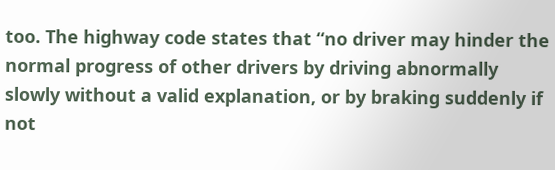too. The highway code states that “no driver may hinder the normal progress of other drivers by driving abnormally slowly without a valid explanation, or by braking suddenly if not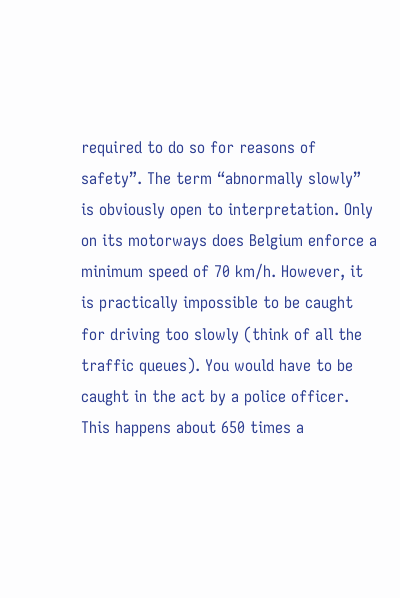required to do so for reasons of safety”. The term “abnormally slowly” is obviously open to interpretation. Only on its motorways does Belgium enforce a minimum speed of 70 km/h. However, it is practically impossible to be caught for driving too slowly (think of all the traffic queues). You would have to be caught in the act by a police officer. This happens about 650 times a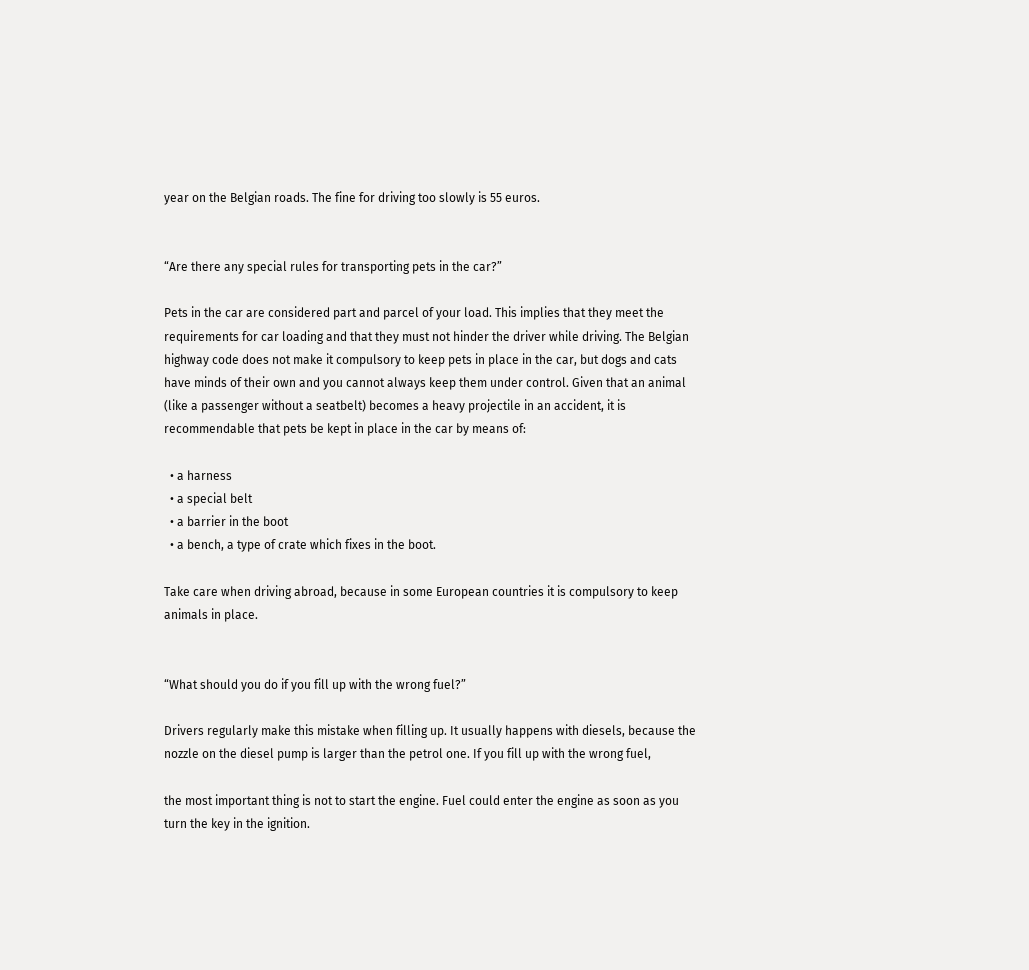year on the Belgian roads. The fine for driving too slowly is 55 euros.


“Are there any special rules for transporting pets in the car?”

Pets in the car are considered part and parcel of your load. This implies that they meet the requirements for car loading and that they must not hinder the driver while driving. The Belgian highway code does not make it compulsory to keep pets in place in the car, but dogs and cats have minds of their own and you cannot always keep them under control. Given that an animal (like a passenger without a seatbelt) becomes a heavy projectile in an accident, it is recommendable that pets be kept in place in the car by means of:

  • a harness
  • a special belt
  • a barrier in the boot
  • a bench, a type of crate which fixes in the boot.

Take care when driving abroad, because in some European countries it is compulsory to keep animals in place.


“What should you do if you fill up with the wrong fuel?”

Drivers regularly make this mistake when filling up. It usually happens with diesels, because the nozzle on the diesel pump is larger than the petrol one. If you fill up with the wrong fuel,

the most important thing is not to start the engine. Fuel could enter the engine as soon as you turn the key in the ignition.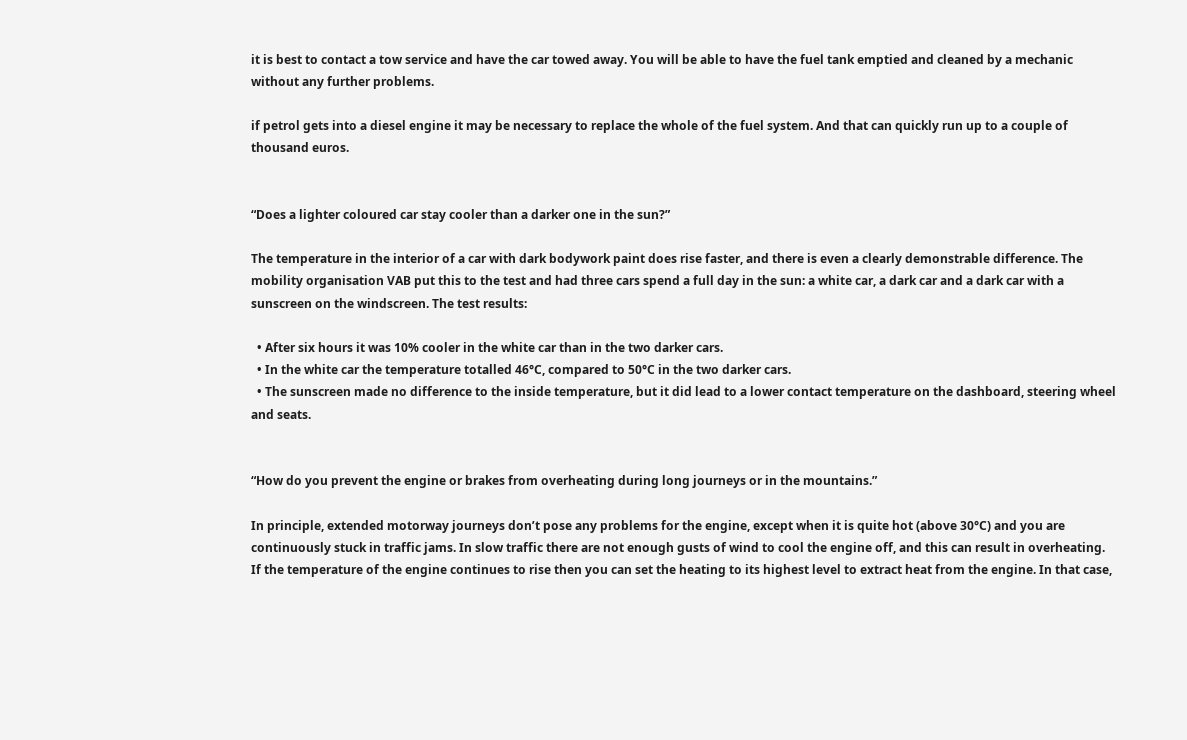it is best to contact a tow service and have the car towed away. You will be able to have the fuel tank emptied and cleaned by a mechanic without any further problems.

if petrol gets into a diesel engine it may be necessary to replace the whole of the fuel system. And that can quickly run up to a couple of thousand euros.


“Does a lighter coloured car stay cooler than a darker one in the sun?”

The temperature in the interior of a car with dark bodywork paint does rise faster, and there is even a clearly demonstrable difference. The mobility organisation VAB put this to the test and had three cars spend a full day in the sun: a white car, a dark car and a dark car with a sunscreen on the windscreen. The test results:

  • After six hours it was 10% cooler in the white car than in the two darker cars.
  • In the white car the temperature totalled 46°C, compared to 50°C in the two darker cars.
  • The sunscreen made no difference to the inside temperature, but it did lead to a lower contact temperature on the dashboard, steering wheel and seats.


“How do you prevent the engine or brakes from overheating during long journeys or in the mountains.”

In principle, extended motorway journeys don’t pose any problems for the engine, except when it is quite hot (above 30°C) and you are continuously stuck in traffic jams. In slow traffic there are not enough gusts of wind to cool the engine off, and this can result in overheating. If the temperature of the engine continues to rise then you can set the heating to its highest level to extract heat from the engine. In that case,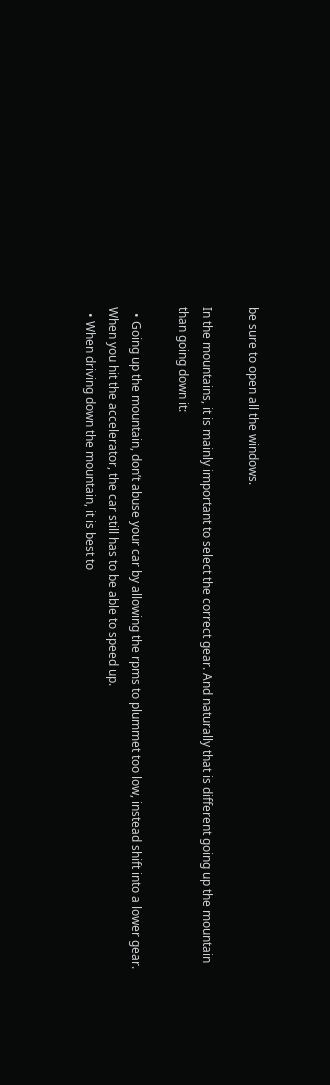be sure to open all the windows.

In the mountains, it is mainly important to select the correct gear. And naturally that is different going up the mountain than going down it:

  • Going up the mountain, don’t abuse your car by allowing the rpms to plummet too low, instead shift into a lower gear. When you hit the accelerator, the car still has to be able to speed up.
  • When driving down the mountain, it is best to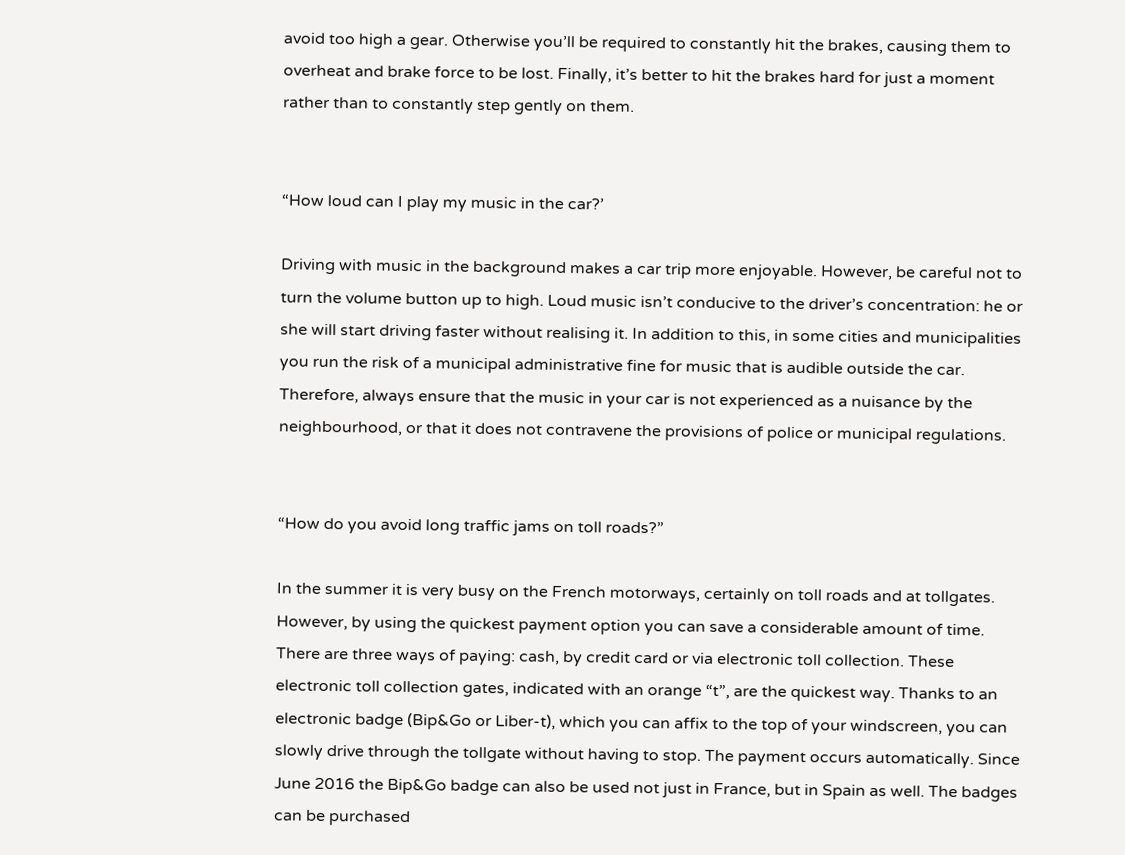avoid too high a gear. Otherwise you’ll be required to constantly hit the brakes, causing them to overheat and brake force to be lost. Finally, it’s better to hit the brakes hard for just a moment rather than to constantly step gently on them.


“How loud can I play my music in the car?’

Driving with music in the background makes a car trip more enjoyable. However, be careful not to turn the volume button up to high. Loud music isn’t conducive to the driver’s concentration: he or she will start driving faster without realising it. In addition to this, in some cities and municipalities you run the risk of a municipal administrative fine for music that is audible outside the car. Therefore, always ensure that the music in your car is not experienced as a nuisance by the neighbourhood, or that it does not contravene the provisions of police or municipal regulations.


“How do you avoid long traffic jams on toll roads?”

In the summer it is very busy on the French motorways, certainly on toll roads and at tollgates. However, by using the quickest payment option you can save a considerable amount of time. There are three ways of paying: cash, by credit card or via electronic toll collection. These electronic toll collection gates, indicated with an orange “t”, are the quickest way. Thanks to an electronic badge (Bip&Go or Liber-t), which you can affix to the top of your windscreen, you can slowly drive through the tollgate without having to stop. The payment occurs automatically. Since June 2016 the Bip&Go badge can also be used not just in France, but in Spain as well. The badges can be purchased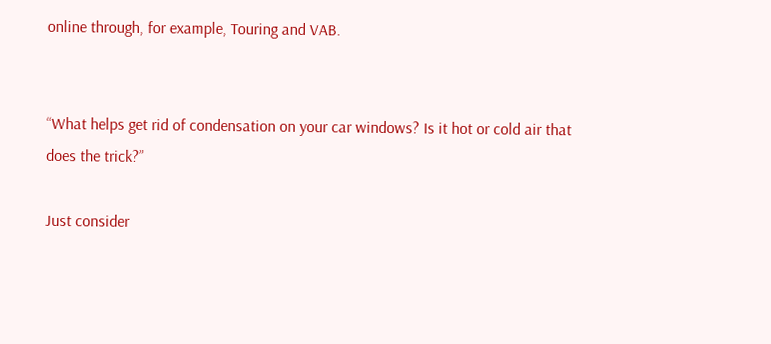online through, for example, Touring and VAB.


“What helps get rid of condensation on your car windows? Is it hot or cold air that does the trick?”

Just consider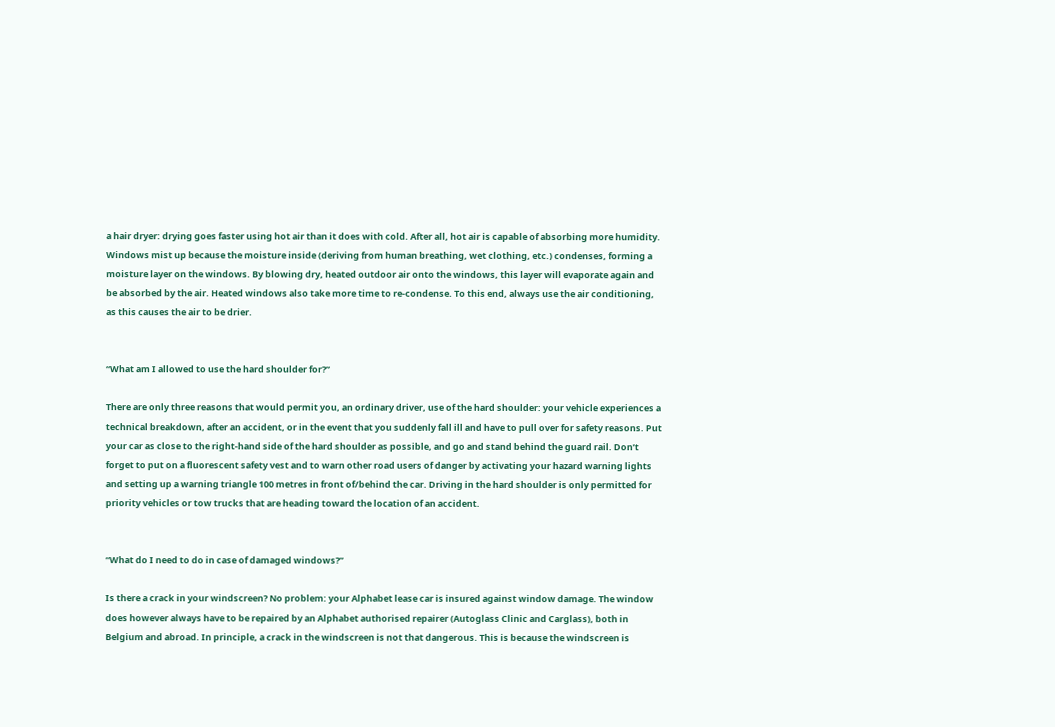a hair dryer: drying goes faster using hot air than it does with cold. After all, hot air is capable of absorbing more humidity. Windows mist up because the moisture inside (deriving from human breathing, wet clothing, etc.) condenses, forming a moisture layer on the windows. By blowing dry, heated outdoor air onto the windows, this layer will evaporate again and be absorbed by the air. Heated windows also take more time to re-condense. To this end, always use the air conditioning, as this causes the air to be drier.


“What am I allowed to use the hard shoulder for?”

There are only three reasons that would permit you, an ordinary driver, use of the hard shoulder: your vehicle experiences a technical breakdown, after an accident, or in the event that you suddenly fall ill and have to pull over for safety reasons. Put your car as close to the right-hand side of the hard shoulder as possible, and go and stand behind the guard rail. Don’t forget to put on a fluorescent safety vest and to warn other road users of danger by activating your hazard warning lights and setting up a warning triangle 100 metres in front of/behind the car. Driving in the hard shoulder is only permitted for priority vehicles or tow trucks that are heading toward the location of an accident.


“What do I need to do in case of damaged windows?”

Is there a crack in your windscreen? No problem: your Alphabet lease car is insured against window damage. The window does however always have to be repaired by an Alphabet authorised repairer (Autoglass Clinic and Carglass), both in Belgium and abroad. In principle, a crack in the windscreen is not that dangerous. This is because the windscreen is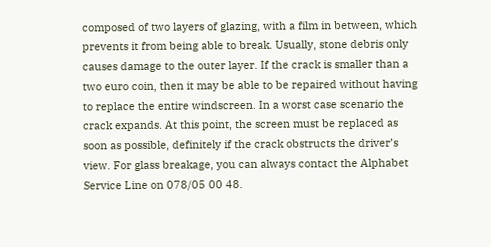composed of two layers of glazing, with a film in between, which prevents it from being able to break. Usually, stone debris only causes damage to the outer layer. If the crack is smaller than a two euro coin, then it may be able to be repaired without having to replace the entire windscreen. In a worst case scenario the crack expands. At this point, the screen must be replaced as soon as possible, definitely if the crack obstructs the driver’s view. For glass breakage, you can always contact the Alphabet Service Line on 078/05 00 48.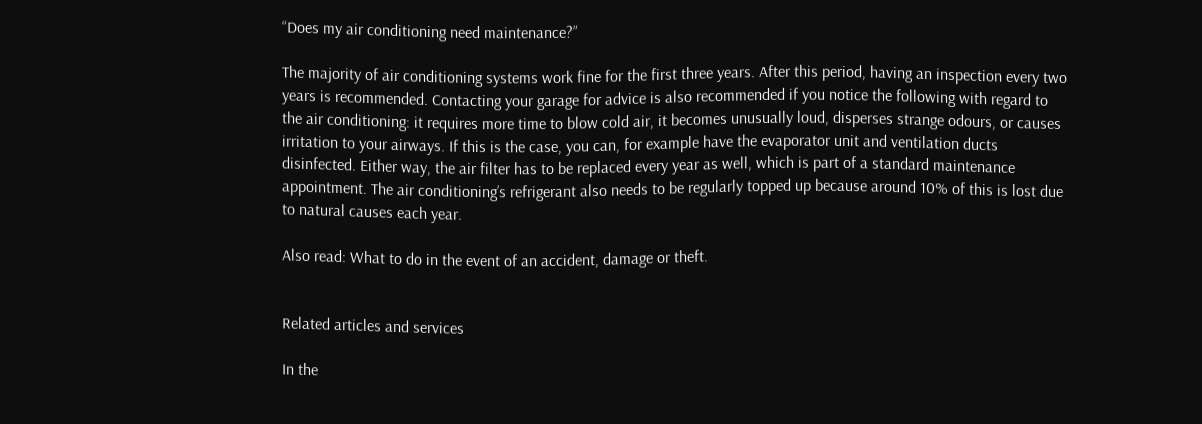“Does my air conditioning need maintenance?”

The majority of air conditioning systems work fine for the first three years. After this period, having an inspection every two years is recommended. Contacting your garage for advice is also recommended if you notice the following with regard to the air conditioning: it requires more time to blow cold air, it becomes unusually loud, disperses strange odours, or causes irritation to your airways. If this is the case, you can, for example have the evaporator unit and ventilation ducts disinfected. Either way, the air filter has to be replaced every year as well, which is part of a standard maintenance appointment. The air conditioning’s refrigerant also needs to be regularly topped up because around 10% of this is lost due to natural causes each year.

Also read: What to do in the event of an accident, damage or theft.


Related articles and services

In the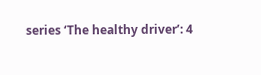series ‘The healthy driver’: 4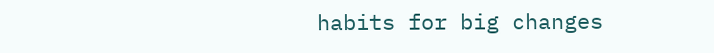habits for big changes